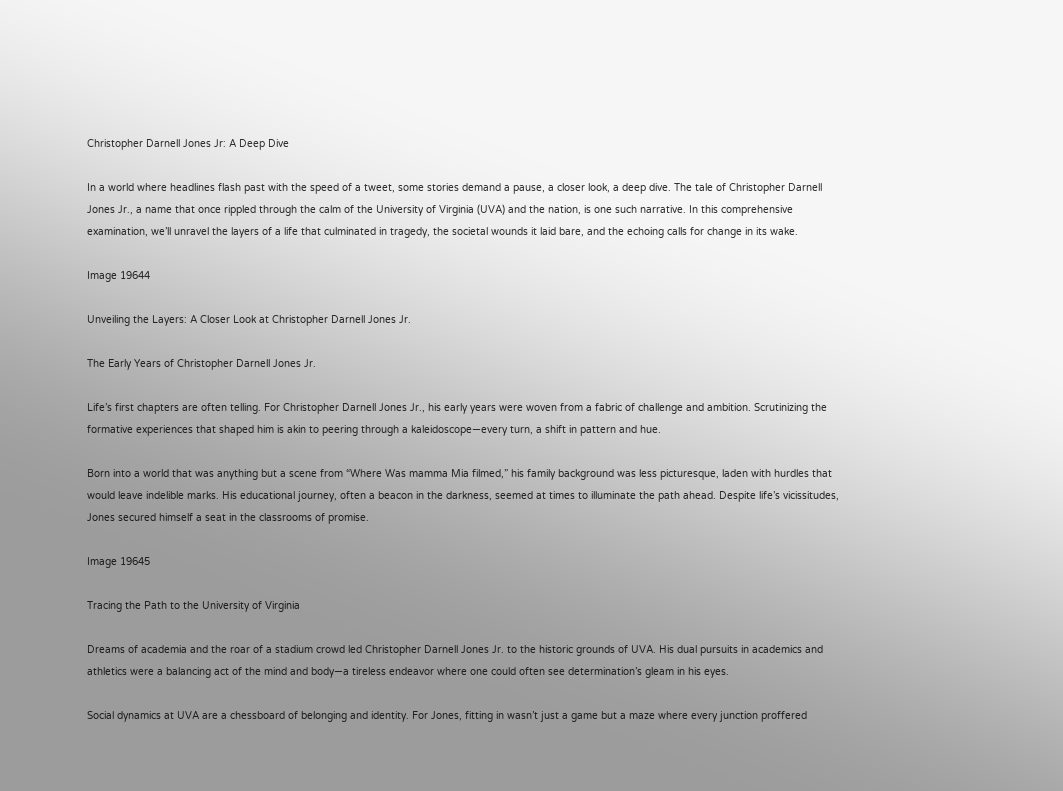Christopher Darnell Jones Jr: A Deep Dive

In a world where headlines flash past with the speed of a tweet, some stories demand a pause, a closer look, a deep dive. The tale of Christopher Darnell Jones Jr., a name that once rippled through the calm of the University of Virginia (UVA) and the nation, is one such narrative. In this comprehensive examination, we’ll unravel the layers of a life that culminated in tragedy, the societal wounds it laid bare, and the echoing calls for change in its wake.

Image 19644

Unveiling the Layers: A Closer Look at Christopher Darnell Jones Jr.

The Early Years of Christopher Darnell Jones Jr.

Life’s first chapters are often telling. For Christopher Darnell Jones Jr., his early years were woven from a fabric of challenge and ambition. Scrutinizing the formative experiences that shaped him is akin to peering through a kaleidoscope—every turn, a shift in pattern and hue.

Born into a world that was anything but a scene from “Where Was mamma Mia filmed,” his family background was less picturesque, laden with hurdles that would leave indelible marks. His educational journey, often a beacon in the darkness, seemed at times to illuminate the path ahead. Despite life’s vicissitudes, Jones secured himself a seat in the classrooms of promise.

Image 19645

Tracing the Path to the University of Virginia

Dreams of academia and the roar of a stadium crowd led Christopher Darnell Jones Jr. to the historic grounds of UVA. His dual pursuits in academics and athletics were a balancing act of the mind and body—a tireless endeavor where one could often see determination’s gleam in his eyes.

Social dynamics at UVA are a chessboard of belonging and identity. For Jones, fitting in wasn’t just a game but a maze where every junction proffered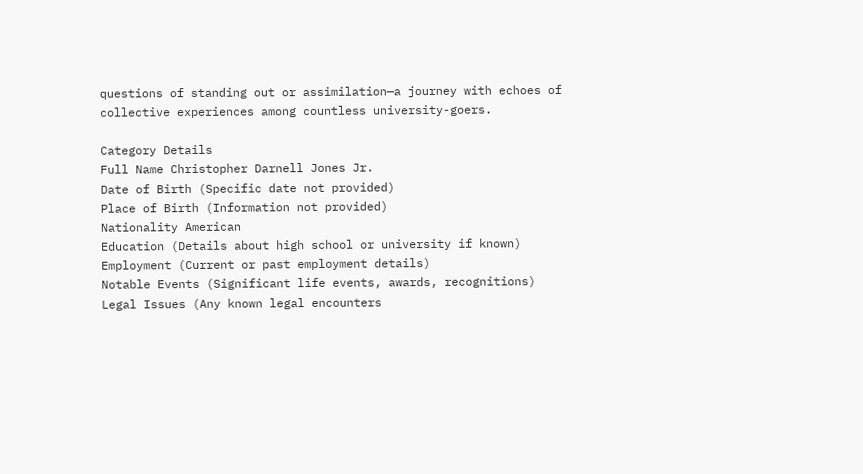questions of standing out or assimilation—a journey with echoes of collective experiences among countless university-goers.

Category Details
Full Name Christopher Darnell Jones Jr.
Date of Birth (Specific date not provided)
Place of Birth (Information not provided)
Nationality American
Education (Details about high school or university if known)
Employment (Current or past employment details)
Notable Events (Significant life events, awards, recognitions)
Legal Issues (Any known legal encounters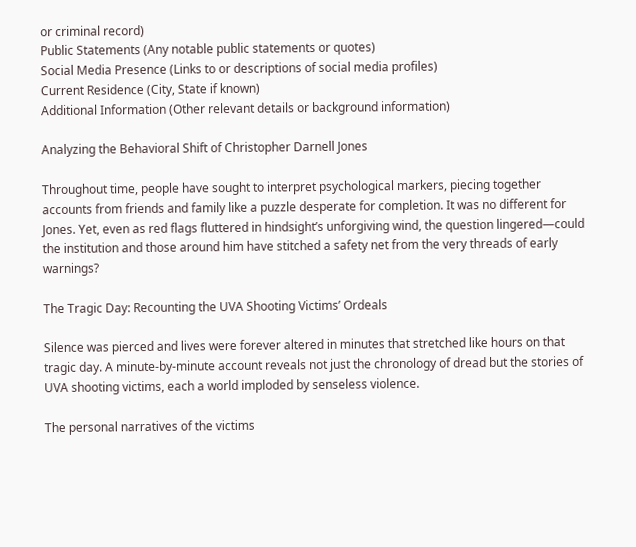or criminal record)
Public Statements (Any notable public statements or quotes)
Social Media Presence (Links to or descriptions of social media profiles)
Current Residence (City, State if known)
Additional Information (Other relevant details or background information)

Analyzing the Behavioral Shift of Christopher Darnell Jones

Throughout time, people have sought to interpret psychological markers, piecing together accounts from friends and family like a puzzle desperate for completion. It was no different for Jones. Yet, even as red flags fluttered in hindsight’s unforgiving wind, the question lingered—could the institution and those around him have stitched a safety net from the very threads of early warnings?

The Tragic Day: Recounting the UVA Shooting Victims’ Ordeals

Silence was pierced and lives were forever altered in minutes that stretched like hours on that tragic day. A minute-by-minute account reveals not just the chronology of dread but the stories of UVA shooting victims, each a world imploded by senseless violence.

The personal narratives of the victims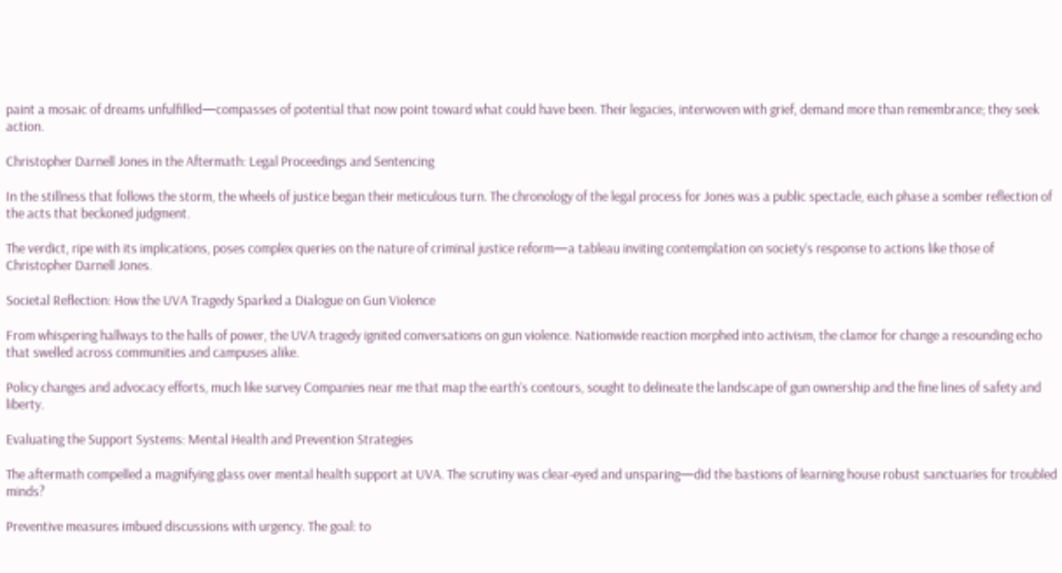paint a mosaic of dreams unfulfilled—compasses of potential that now point toward what could have been. Their legacies, interwoven with grief, demand more than remembrance; they seek action.

Christopher Darnell Jones in the Aftermath: Legal Proceedings and Sentencing

In the stillness that follows the storm, the wheels of justice began their meticulous turn. The chronology of the legal process for Jones was a public spectacle, each phase a somber reflection of the acts that beckoned judgment.

The verdict, ripe with its implications, poses complex queries on the nature of criminal justice reform—a tableau inviting contemplation on society’s response to actions like those of Christopher Darnell Jones.

Societal Reflection: How the UVA Tragedy Sparked a Dialogue on Gun Violence

From whispering hallways to the halls of power, the UVA tragedy ignited conversations on gun violence. Nationwide reaction morphed into activism, the clamor for change a resounding echo that swelled across communities and campuses alike.

Policy changes and advocacy efforts, much like survey Companies near me that map the earth’s contours, sought to delineate the landscape of gun ownership and the fine lines of safety and liberty.

Evaluating the Support Systems: Mental Health and Prevention Strategies

The aftermath compelled a magnifying glass over mental health support at UVA. The scrutiny was clear-eyed and unsparing—did the bastions of learning house robust sanctuaries for troubled minds?

Preventive measures imbued discussions with urgency. The goal: to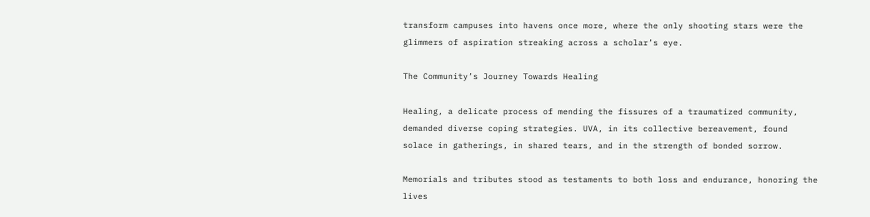transform campuses into havens once more, where the only shooting stars were the glimmers of aspiration streaking across a scholar’s eye.

The Community’s Journey Towards Healing

Healing, a delicate process of mending the fissures of a traumatized community, demanded diverse coping strategies. UVA, in its collective bereavement, found solace in gatherings, in shared tears, and in the strength of bonded sorrow.

Memorials and tributes stood as testaments to both loss and endurance, honoring the lives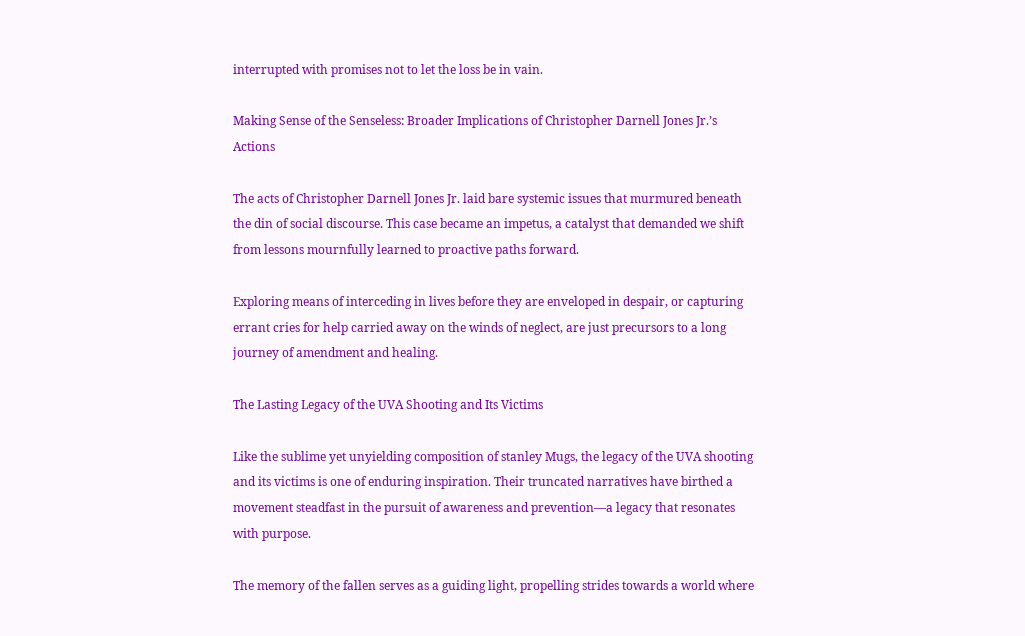interrupted with promises not to let the loss be in vain.

Making Sense of the Senseless: Broader Implications of Christopher Darnell Jones Jr.’s Actions

The acts of Christopher Darnell Jones Jr. laid bare systemic issues that murmured beneath the din of social discourse. This case became an impetus, a catalyst that demanded we shift from lessons mournfully learned to proactive paths forward.

Exploring means of interceding in lives before they are enveloped in despair, or capturing errant cries for help carried away on the winds of neglect, are just precursors to a long journey of amendment and healing.

The Lasting Legacy of the UVA Shooting and Its Victims

Like the sublime yet unyielding composition of stanley Mugs, the legacy of the UVA shooting and its victims is one of enduring inspiration. Their truncated narratives have birthed a movement steadfast in the pursuit of awareness and prevention—a legacy that resonates with purpose.

The memory of the fallen serves as a guiding light, propelling strides towards a world where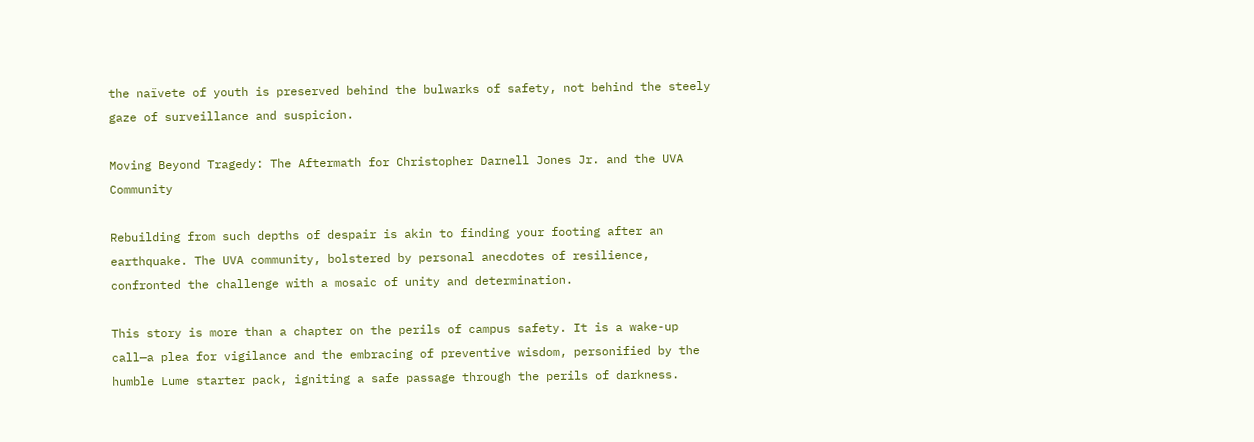the naïvete of youth is preserved behind the bulwarks of safety, not behind the steely gaze of surveillance and suspicion.

Moving Beyond Tragedy: The Aftermath for Christopher Darnell Jones Jr. and the UVA Community

Rebuilding from such depths of despair is akin to finding your footing after an earthquake. The UVA community, bolstered by personal anecdotes of resilience, confronted the challenge with a mosaic of unity and determination.

This story is more than a chapter on the perils of campus safety. It is a wake-up call—a plea for vigilance and the embracing of preventive wisdom, personified by the humble Lume starter pack, igniting a safe passage through the perils of darkness.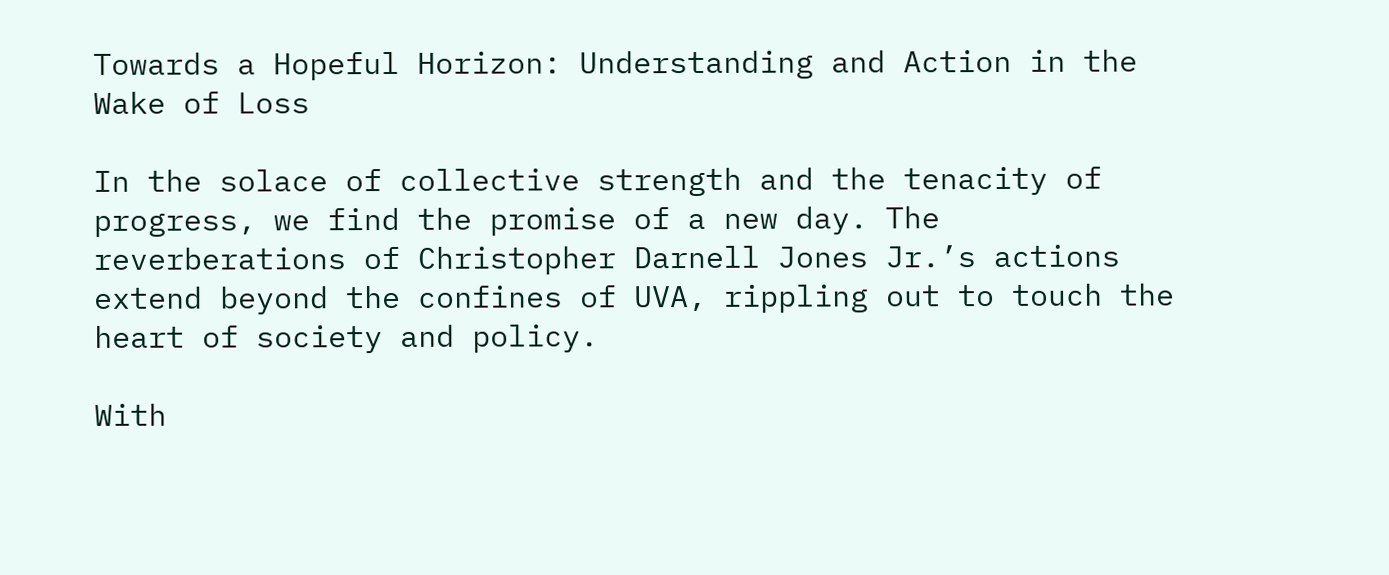Towards a Hopeful Horizon: Understanding and Action in the Wake of Loss

In the solace of collective strength and the tenacity of progress, we find the promise of a new day. The reverberations of Christopher Darnell Jones Jr.’s actions extend beyond the confines of UVA, rippling out to touch the heart of society and policy.

With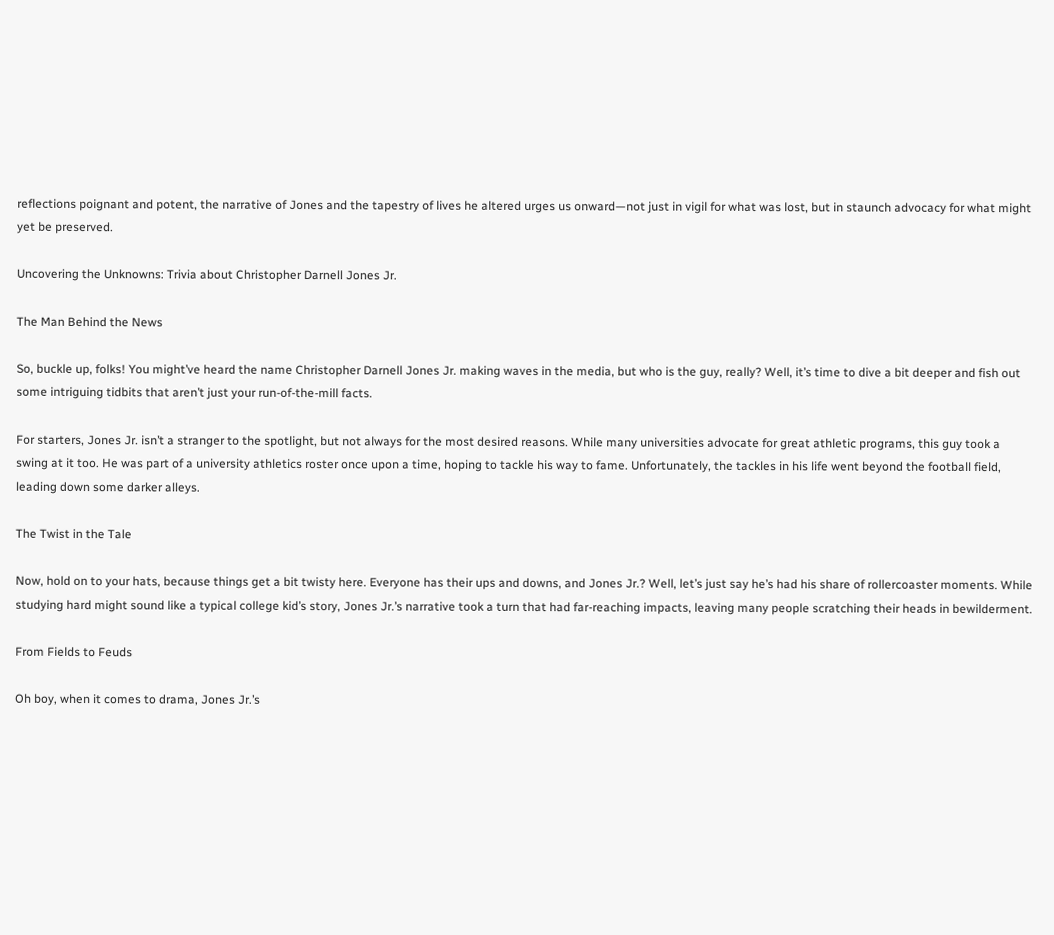reflections poignant and potent, the narrative of Jones and the tapestry of lives he altered urges us onward—not just in vigil for what was lost, but in staunch advocacy for what might yet be preserved.

Uncovering the Unknowns: Trivia about Christopher Darnell Jones Jr.

The Man Behind the News

So, buckle up, folks! You might’ve heard the name Christopher Darnell Jones Jr. making waves in the media, but who is the guy, really? Well, it’s time to dive a bit deeper and fish out some intriguing tidbits that aren’t just your run-of-the-mill facts.

For starters, Jones Jr. isn’t a stranger to the spotlight, but not always for the most desired reasons. While many universities advocate for great athletic programs, this guy took a swing at it too. He was part of a university athletics roster once upon a time, hoping to tackle his way to fame. Unfortunately, the tackles in his life went beyond the football field, leading down some darker alleys.

The Twist in the Tale

Now, hold on to your hats, because things get a bit twisty here. Everyone has their ups and downs, and Jones Jr.? Well, let’s just say he’s had his share of rollercoaster moments. While studying hard might sound like a typical college kid’s story, Jones Jr.’s narrative took a turn that had far-reaching impacts, leaving many people scratching their heads in bewilderment.

From Fields to Feuds

Oh boy, when it comes to drama, Jones Jr.’s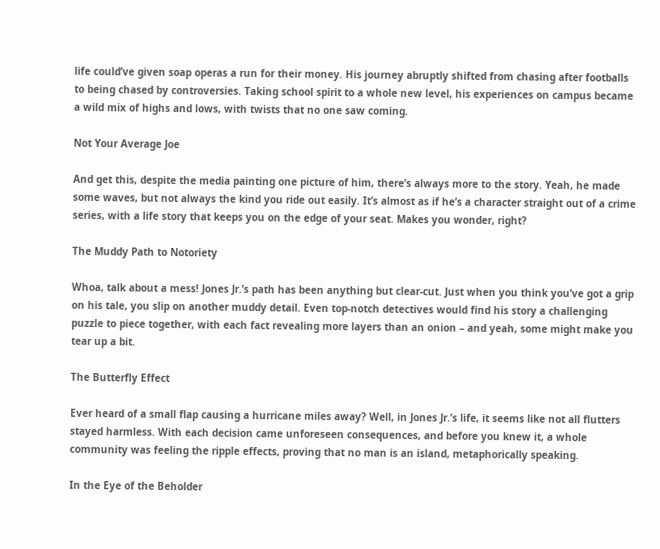life could’ve given soap operas a run for their money. His journey abruptly shifted from chasing after footballs to being chased by controversies. Taking school spirit to a whole new level, his experiences on campus became a wild mix of highs and lows, with twists that no one saw coming.

Not Your Average Joe

And get this, despite the media painting one picture of him, there’s always more to the story. Yeah, he made some waves, but not always the kind you ride out easily. It’s almost as if he’s a character straight out of a crime series, with a life story that keeps you on the edge of your seat. Makes you wonder, right?

The Muddy Path to Notoriety

Whoa, talk about a mess! Jones Jr.’s path has been anything but clear-cut. Just when you think you’ve got a grip on his tale, you slip on another muddy detail. Even top-notch detectives would find his story a challenging puzzle to piece together, with each fact revealing more layers than an onion – and yeah, some might make you tear up a bit.

The Butterfly Effect

Ever heard of a small flap causing a hurricane miles away? Well, in Jones Jr.’s life, it seems like not all flutters stayed harmless. With each decision came unforeseen consequences, and before you knew it, a whole community was feeling the ripple effects, proving that no man is an island, metaphorically speaking.

In the Eye of the Beholder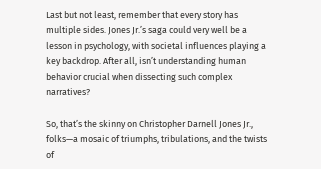Last but not least, remember that every story has multiple sides. Jones Jr.’s saga could very well be a lesson in psychology, with societal influences playing a key backdrop. After all, isn’t understanding human behavior crucial when dissecting such complex narratives?

So, that’s the skinny on Christopher Darnell Jones Jr., folks—a mosaic of triumphs, tribulations, and the twists of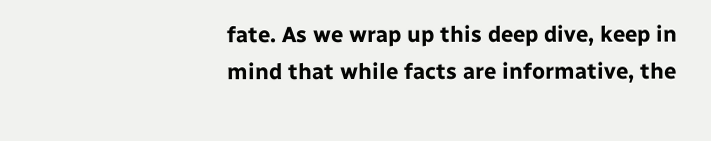fate. As we wrap up this deep dive, keep in mind that while facts are informative, the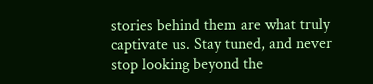stories behind them are what truly captivate us. Stay tuned, and never stop looking beyond the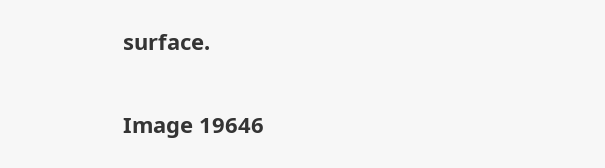surface.

Image 19646